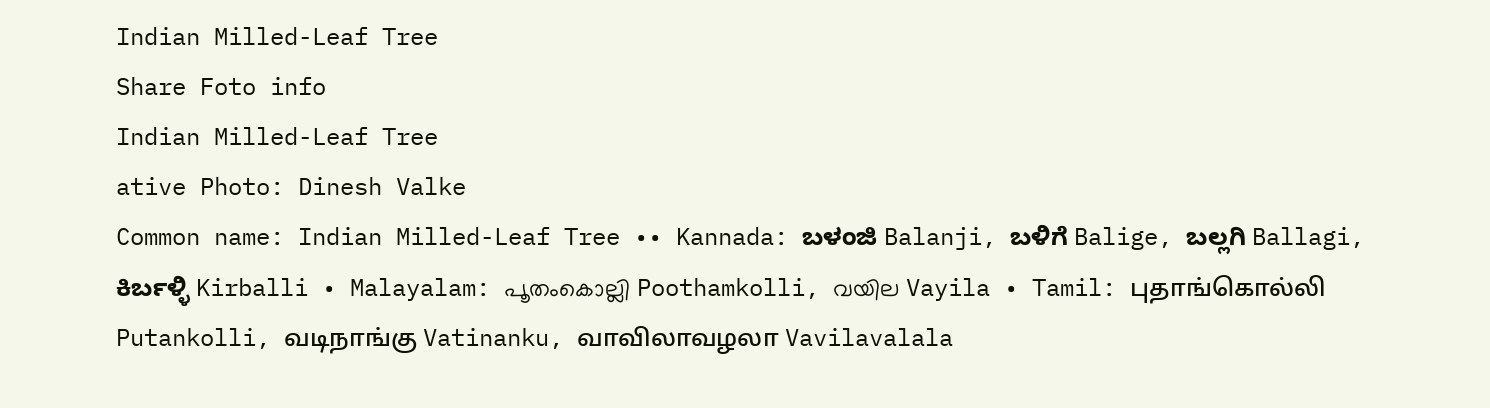Indian Milled-Leaf Tree
Share Foto info
Indian Milled-Leaf Tree
ative Photo: Dinesh Valke
Common name: Indian Milled-Leaf Tree •• Kannada: ಬಳಂಜಿ Balanji, ಬಳಿಗೆ Balige, ಬಲ್ಲಗಿ Ballagi, ಕಿರ್ಬಳ್ಳಿ Kirballi • Malayalam: പൂതംകൊല്ലി Poothamkolli, വയില Vayila • Tamil: புதாங்கொல்லி Putankolli, வடிநாங்கு Vatinanku, வாவிலாவழலா Vavilavalala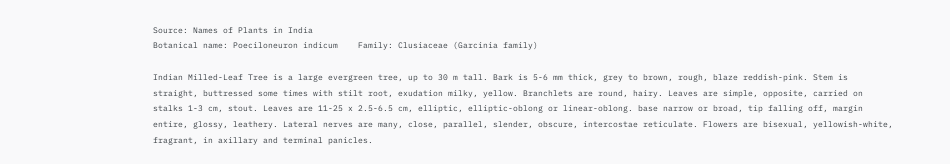Source: Names of Plants in India
Botanical name: Poeciloneuron indicum    Family: Clusiaceae (Garcinia family)

Indian Milled-Leaf Tree is a large evergreen tree, up to 30 m tall. Bark is 5-6 mm thick, grey to brown, rough, blaze reddish-pink. Stem is straight, buttressed some times with stilt root, exudation milky, yellow. Branchlets are round, hairy. Leaves are simple, opposite, carried on stalks 1-3 cm, stout. Leaves are 11-25 x 2.5-6.5 cm, elliptic, elliptic-oblong or linear-oblong. base narrow or broad, tip falling off, margin entire, glossy, leathery. Lateral nerves are many, close, parallel, slender, obscure, intercostae reticulate. Flowers are bisexual, yellowish-white, fragrant, in axillary and terminal panicles.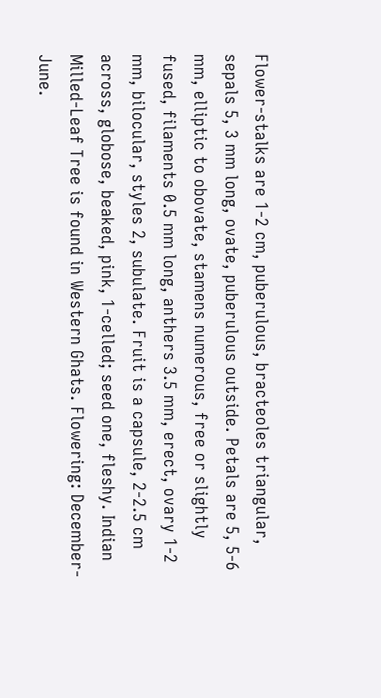Flower-stalks are 1-2 cm, puberulous, bracteoles triangular, sepals 5, 3 mm long, ovate, puberulous outside. Petals are 5, 5-6 mm, elliptic to obovate, stamens numerous, free or slightly fused, filaments 0.5 mm long, anthers 3.5 mm, erect, ovary 1-2 mm, bilocular, styles 2, subulate. Fruit is a capsule, 2-2.5 cm across, globose, beaked, pink, 1-celled; seed one, fleshy. Indian Milled-Leaf Tree is found in Western Ghats. Flowering: December-June.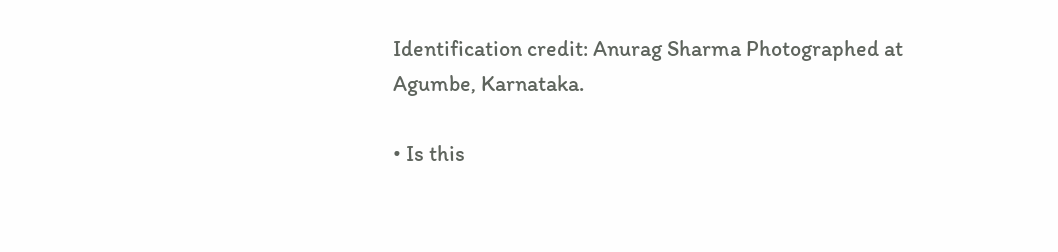Identification credit: Anurag Sharma Photographed at Agumbe, Karnataka.

• Is this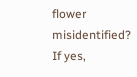flower misidentified? If yes,